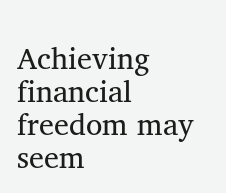Achieving financial freedom may seem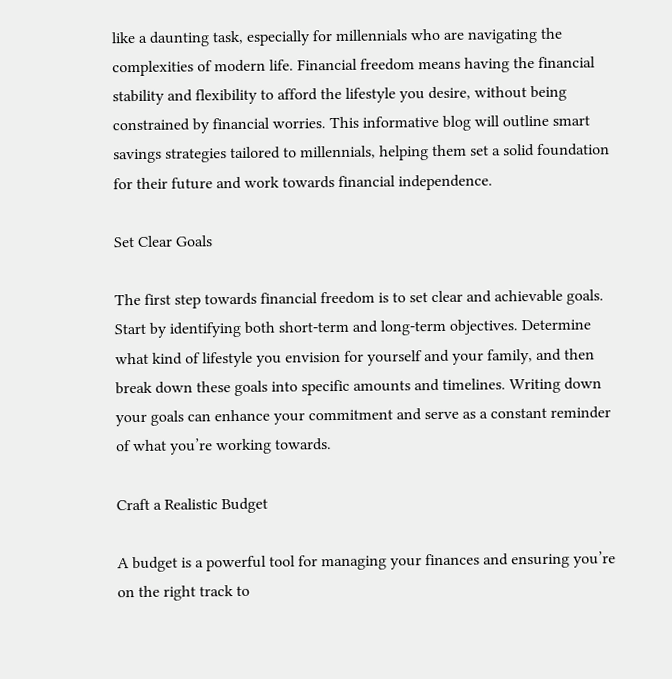like a daunting task, especially for millennials who are navigating the complexities of modern life. Financial freedom means having the financial stability and flexibility to afford the lifestyle you desire, without being constrained by financial worries. This informative blog will outline smart savings strategies tailored to millennials, helping them set a solid foundation for their future and work towards financial independence.

Set Clear Goals

The first step towards financial freedom is to set clear and achievable goals. Start by identifying both short-term and long-term objectives. Determine what kind of lifestyle you envision for yourself and your family, and then break down these goals into specific amounts and timelines. Writing down your goals can enhance your commitment and serve as a constant reminder of what you’re working towards.

Craft a Realistic Budget

A budget is a powerful tool for managing your finances and ensuring you’re on the right track to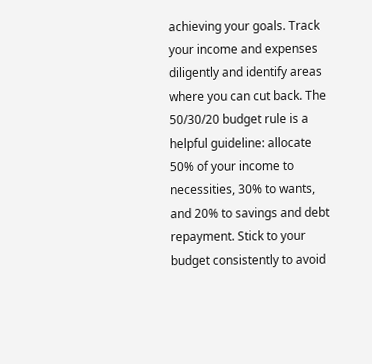achieving your goals. Track your income and expenses diligently and identify areas where you can cut back. The 50/30/20 budget rule is a helpful guideline: allocate 50% of your income to necessities, 30% to wants, and 20% to savings and debt repayment. Stick to your budget consistently to avoid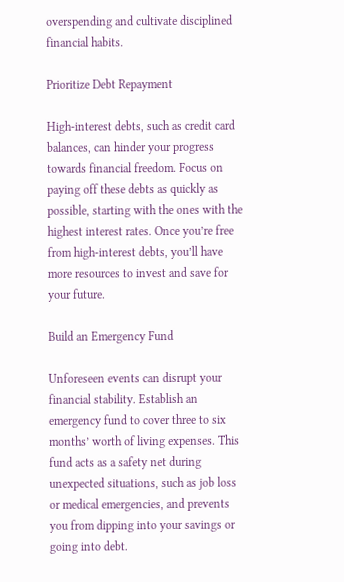overspending and cultivate disciplined financial habits.

Prioritize Debt Repayment

High-interest debts, such as credit card balances, can hinder your progress towards financial freedom. Focus on paying off these debts as quickly as possible, starting with the ones with the highest interest rates. Once you’re free from high-interest debts, you’ll have more resources to invest and save for your future.

Build an Emergency Fund

Unforeseen events can disrupt your financial stability. Establish an emergency fund to cover three to six months’ worth of living expenses. This fund acts as a safety net during unexpected situations, such as job loss or medical emergencies, and prevents you from dipping into your savings or going into debt.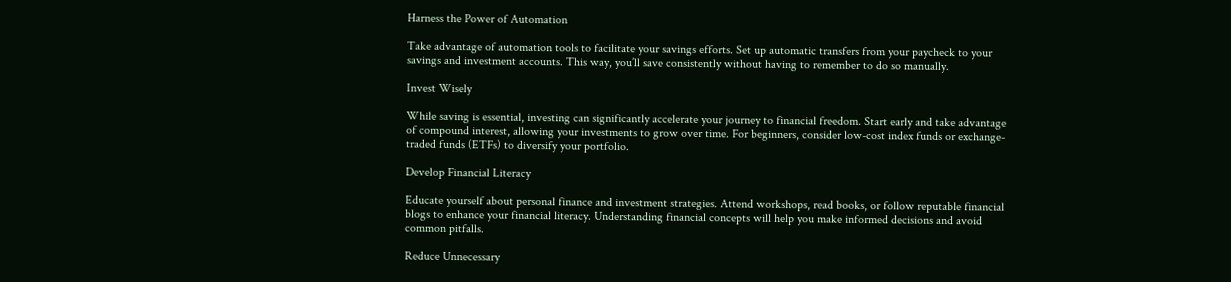Harness the Power of Automation

Take advantage of automation tools to facilitate your savings efforts. Set up automatic transfers from your paycheck to your savings and investment accounts. This way, you’ll save consistently without having to remember to do so manually.

Invest Wisely

While saving is essential, investing can significantly accelerate your journey to financial freedom. Start early and take advantage of compound interest, allowing your investments to grow over time. For beginners, consider low-cost index funds or exchange-traded funds (ETFs) to diversify your portfolio.

Develop Financial Literacy

Educate yourself about personal finance and investment strategies. Attend workshops, read books, or follow reputable financial blogs to enhance your financial literacy. Understanding financial concepts will help you make informed decisions and avoid common pitfalls.

Reduce Unnecessary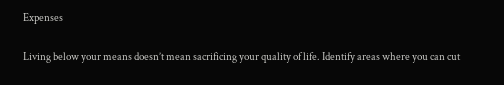Expenses

Living below your means doesn’t mean sacrificing your quality of life. Identify areas where you can cut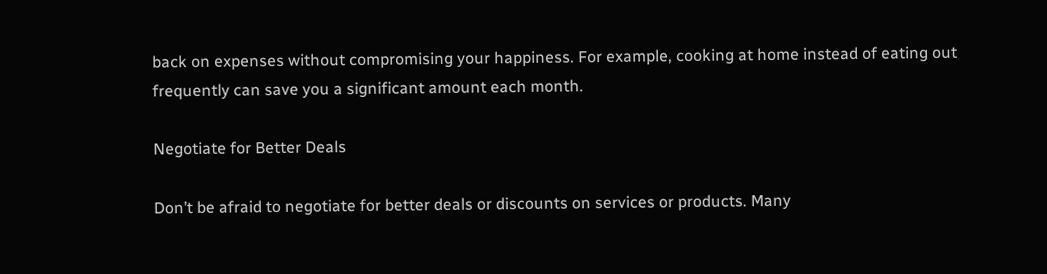back on expenses without compromising your happiness. For example, cooking at home instead of eating out frequently can save you a significant amount each month.

Negotiate for Better Deals

Don’t be afraid to negotiate for better deals or discounts on services or products. Many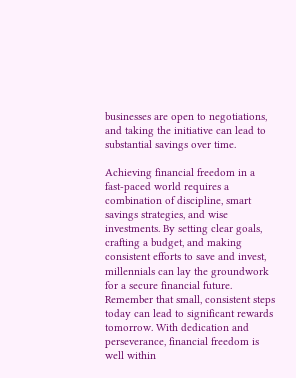businesses are open to negotiations, and taking the initiative can lead to substantial savings over time.

Achieving financial freedom in a fast-paced world requires a combination of discipline, smart savings strategies, and wise investments. By setting clear goals, crafting a budget, and making consistent efforts to save and invest, millennials can lay the groundwork for a secure financial future. Remember that small, consistent steps today can lead to significant rewards tomorrow. With dedication and perseverance, financial freedom is well within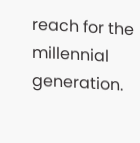reach for the millennial generation.